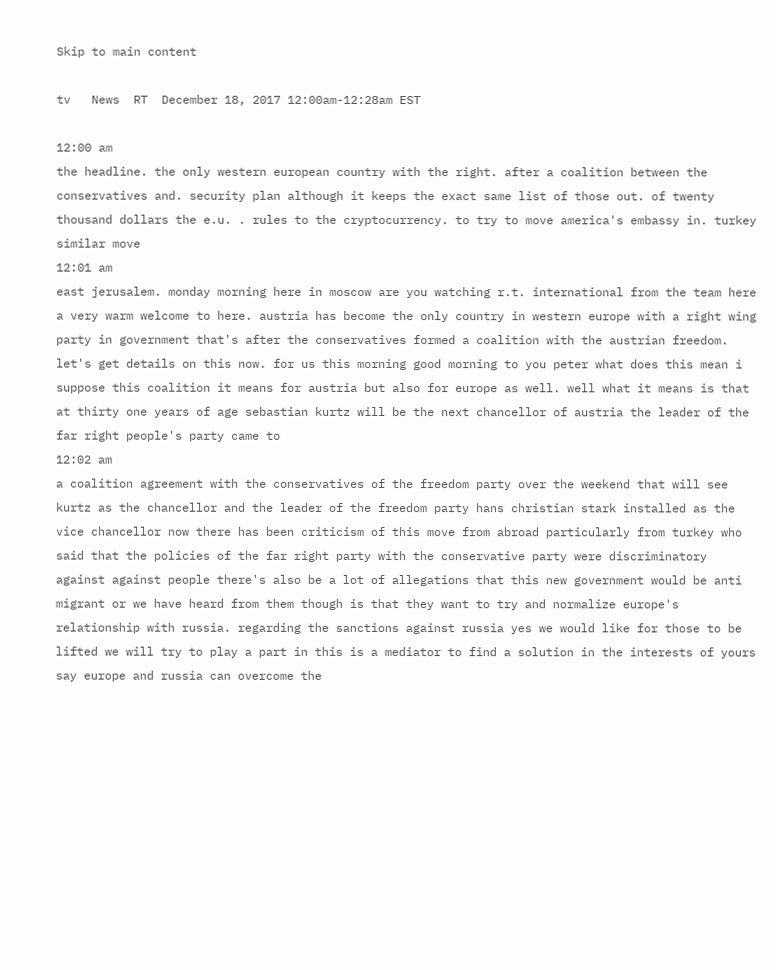Skip to main content

tv   News  RT  December 18, 2017 12:00am-12:28am EST

12:00 am
the headline. the only western european country with the right. after a coalition between the conservatives and. security plan although it keeps the exact same list of those out. of twenty thousand dollars the e.u. . rules to the cryptocurrency. to try to move america's embassy in. turkey similar move
12:01 am
east jerusalem. monday morning here in moscow are you watching r.t. international from the team here a very warm welcome to here. austria has become the only country in western europe with a right wing party in government that's after the conservatives formed a coalition with the austrian freedom. let's get details on this now. for us this morning good morning to you peter what does this mean i suppose this coalition it means for austria but also for europe as well. well what it means is that at thirty one years of age sebastian kurtz will be the next chancellor of austria the leader of the far right people's party came to
12:02 am
a coalition agreement with the conservatives of the freedom party over the weekend that will see kurtz as the chancellor and the leader of the freedom party hans christian stark installed as the vice chancellor now there has been criticism of this move from abroad particularly from turkey who said that the policies of the far right party with the conservative party were discriminatory against against people there's also be a lot of allegations that this new government would be anti migrant or we have heard from them though is that they want to try and normalize europe's relationship with russia. regarding the sanctions against russia yes we would like for those to be lifted we will try to play a part in this is a mediator to find a solution in the interests of yours say europe and russia can overcome the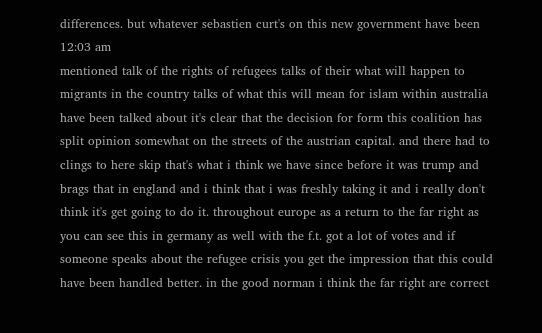differences. but whatever sebastien curt's on this new government have been
12:03 am
mentioned talk of the rights of refugees talks of their what will happen to migrants in the country talks of what this will mean for islam within australia have been talked about it's clear that the decision for form this coalition has split opinion somewhat on the streets of the austrian capital. and there had to clings to here skip that's what i think we have since before it was trump and brags that in england and i think that i was freshly taking it and i really don't think it's get going to do it. throughout europe as a return to the far right as you can see this in germany as well with the f.t. got a lot of votes and if someone speaks about the refugee crisis you get the impression that this could have been handled better. in the good norman i think the far right are correct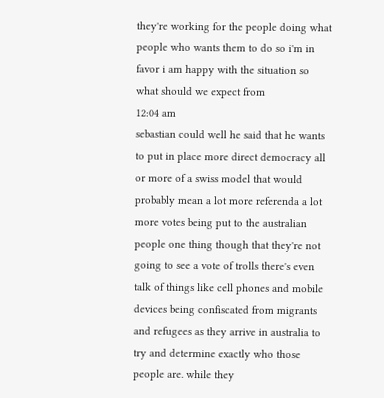they're working for the people doing what people who wants them to do so i'm in favor i am happy with the situation so what should we expect from
12:04 am
sebastian could well he said that he wants to put in place more direct democracy all or more of a swiss model that would probably mean a lot more referenda a lot more votes being put to the australian people one thing though that they're not going to see a vote of trolls there's even talk of things like cell phones and mobile devices being confiscated from migrants and refugees as they arrive in australia to try and determine exactly who those people are. while they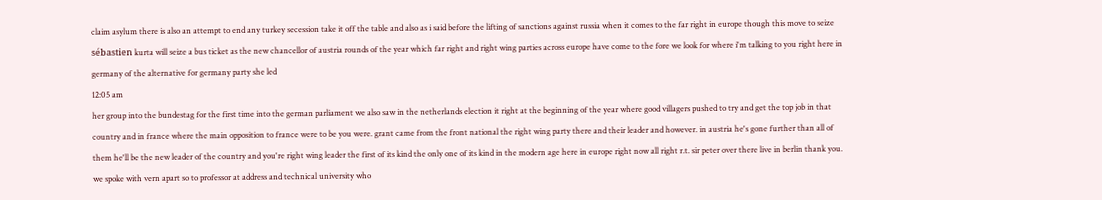claim asylum there is also an attempt to end any turkey secession take it off the table and also as i said before the lifting of sanctions against russia when it comes to the far right in europe though this move to seize sébastien kurta will seize a bus ticket as the new chancellor of austria rounds of the year which far right and right wing parties across europe have come to the fore we look for where i'm talking to you right here in germany of the alternative for germany party she led
12:05 am
her group into the bundestag for the first time into the german parliament we also saw in the netherlands election it right at the beginning of the year where good villagers pushed to try and get the top job in that country and in france where the main opposition to france were to be you were. grant came from the front national the right wing party there and their leader and however. in austria he's gone further than all of them he'll be the new leader of the country and you're right wing leader the first of its kind the only one of its kind in the modern age here in europe right now all right r.t. sir peter over there live in berlin thank you. we spoke with vern apart so to professor at address and technical university who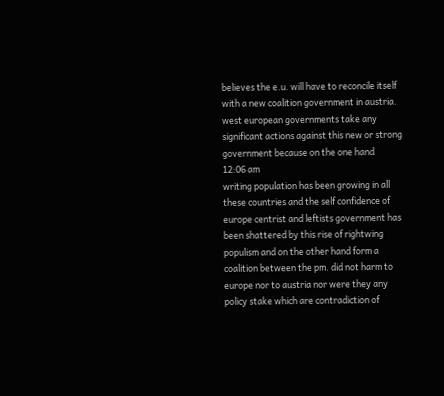believes the e.u. will have to reconcile itself with a new coalition government in austria. west european governments take any significant actions against this new or strong government because on the one hand
12:06 am
writing population has been growing in all these countries and the self confidence of europe centrist and leftists government has been shattered by this rise of rightwing populism and on the other hand form a coalition between the pm. did not harm to europe nor to austria nor were they any policy stake which are contradiction of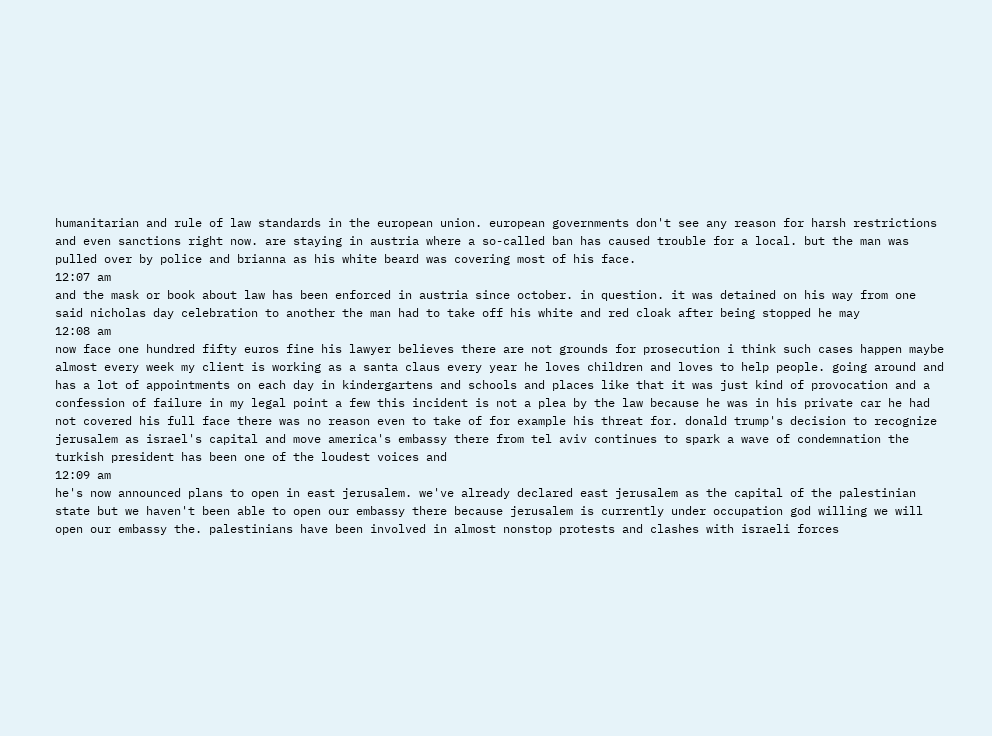humanitarian and rule of law standards in the european union. european governments don't see any reason for harsh restrictions and even sanctions right now. are staying in austria where a so-called ban has caused trouble for a local. but the man was pulled over by police and brianna as his white beard was covering most of his face.
12:07 am
and the mask or book about law has been enforced in austria since october. in question. it was detained on his way from one said nicholas day celebration to another the man had to take off his white and red cloak after being stopped he may
12:08 am
now face one hundred fifty euros fine his lawyer believes there are not grounds for prosecution i think such cases happen maybe almost every week my client is working as a santa claus every year he loves children and loves to help people. going around and has a lot of appointments on each day in kindergartens and schools and places like that it was just kind of provocation and a confession of failure in my legal point a few this incident is not a plea by the law because he was in his private car he had not covered his full face there was no reason even to take of for example his threat for. donald trump's decision to recognize jerusalem as israel's capital and move america's embassy there from tel aviv continues to spark a wave of condemnation the turkish president has been one of the loudest voices and
12:09 am
he's now announced plans to open in east jerusalem. we've already declared east jerusalem as the capital of the palestinian state but we haven't been able to open our embassy there because jerusalem is currently under occupation god willing we will open our embassy the. palestinians have been involved in almost nonstop protests and clashes with israeli forces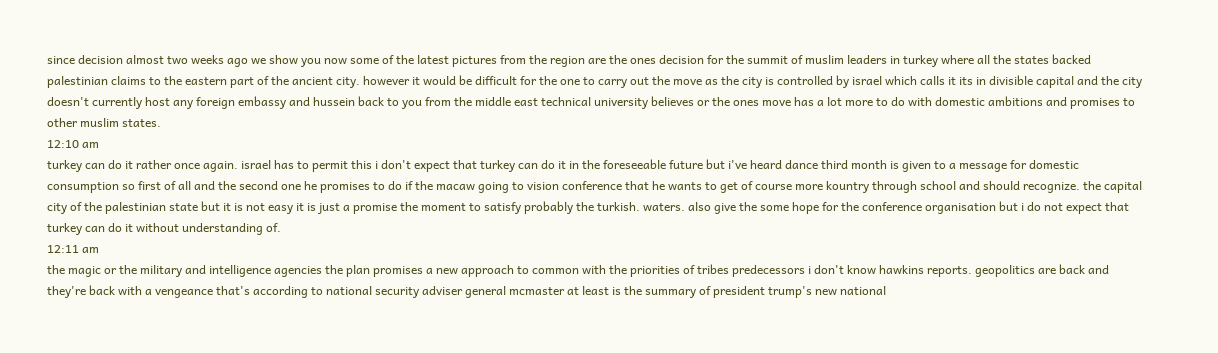since decision almost two weeks ago we show you now some of the latest pictures from the region are the ones decision for the summit of muslim leaders in turkey where all the states backed palestinian claims to the eastern part of the ancient city. however it would be difficult for the one to carry out the move as the city is controlled by israel which calls it its in divisible capital and the city doesn't currently host any foreign embassy and hussein back to you from the middle east technical university believes or the ones move has a lot more to do with domestic ambitions and promises to other muslim states.
12:10 am
turkey can do it rather once again. israel has to permit this i don't expect that turkey can do it in the foreseeable future but i've heard dance third month is given to a message for domestic consumption so first of all and the second one he promises to do if the macaw going to vision conference that he wants to get of course more kountry through school and should recognize. the capital city of the palestinian state but it is not easy it is just a promise the moment to satisfy probably the turkish. waters. also give the some hope for the conference organisation but i do not expect that turkey can do it without understanding of.
12:11 am
the magic or the military and intelligence agencies the plan promises a new approach to common with the priorities of tribes predecessors i don't know hawkins reports. geopolitics are back and they're back with a vengeance that's according to national security adviser general mcmaster at least is the summary of president trump's new national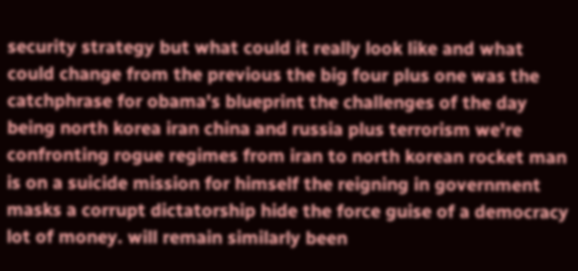security strategy but what could it really look like and what could change from the previous the big four plus one was the catchphrase for obama's blueprint the challenges of the day being north korea iran china and russia plus terrorism we're confronting rogue regimes from iran to north korean rocket man is on a suicide mission for himself the reigning in government masks a corrupt dictatorship hide the force guise of a democracy lot of money. will remain similarly been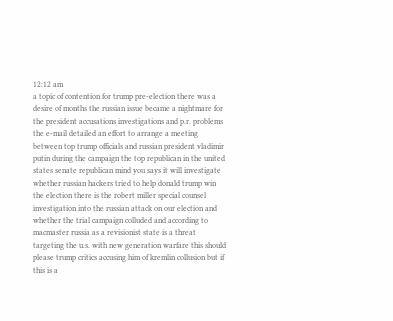12:12 am
a topic of contention for trump pre-election there was a desire of months the russian issue became a nightmare for the president accusations investigations and p.r. problems the e-mail detailed an effort to arrange a meeting between top trump officials and russian president vladimir putin during the campaign the top republican in the united states senate republican mind you says it will investigate whether russian hackers tried to help donald trump win the election there is the robert miller special counsel investigation into the russian attack on our election and whether the trial campaign colluded and according to macmaster russia as a revisionist state is a threat targeting the u.s. with new generation warfare this should please trump critics accusing him of kremlin collusion but if this is a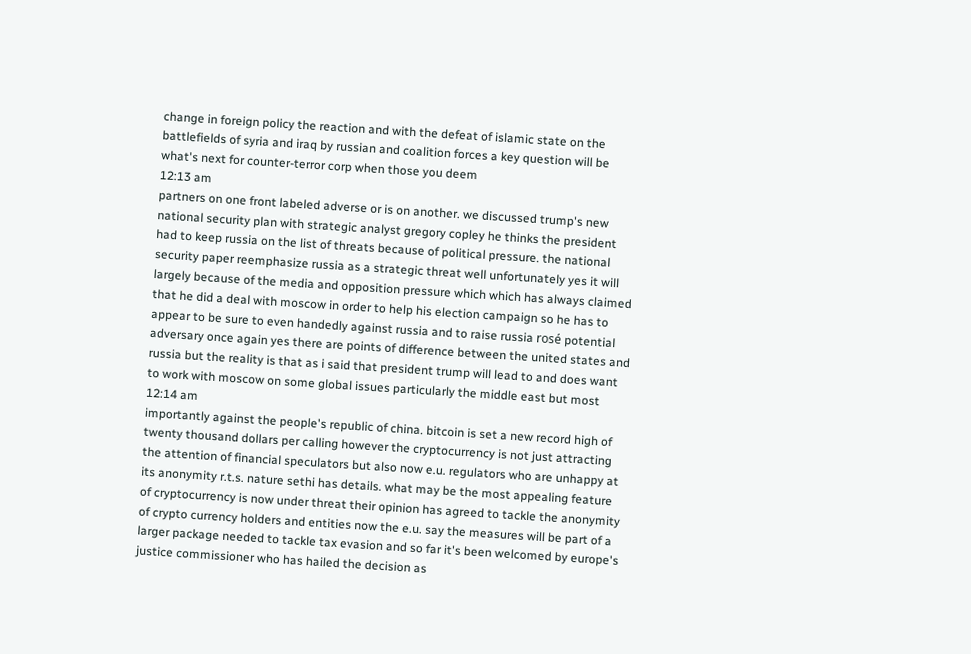change in foreign policy the reaction and with the defeat of islamic state on the battlefields of syria and iraq by russian and coalition forces a key question will be what's next for counter-terror corp when those you deem
12:13 am
partners on one front labeled adverse or is on another. we discussed trump's new national security plan with strategic analyst gregory copley he thinks the president had to keep russia on the list of threats because of political pressure. the national security paper reemphasize russia as a strategic threat well unfortunately yes it will largely because of the media and opposition pressure which which has always claimed that he did a deal with moscow in order to help his election campaign so he has to appear to be sure to even handedly against russia and to raise russia rosé potential adversary once again yes there are points of difference between the united states and russia but the reality is that as i said that president trump will lead to and does want to work with moscow on some global issues particularly the middle east but most
12:14 am
importantly against the people's republic of china. bitcoin is set a new record high of twenty thousand dollars per calling however the cryptocurrency is not just attracting the attention of financial speculators but also now e.u. regulators who are unhappy at its anonymity r.t.s. nature sethi has details. what may be the most appealing feature of cryptocurrency is now under threat their opinion has agreed to tackle the anonymity of crypto currency holders and entities now the e.u. say the measures will be part of a larger package needed to tackle tax evasion and so far it's been welcomed by europe's justice commissioner who has hailed the decision as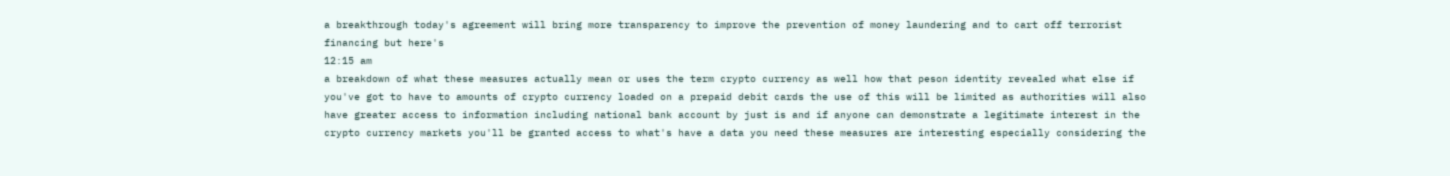a breakthrough today's agreement will bring more transparency to improve the prevention of money laundering and to cart off terrorist financing but here's
12:15 am
a breakdown of what these measures actually mean or uses the term crypto currency as well how that peson identity revealed what else if you've got to have to amounts of crypto currency loaded on a prepaid debit cards the use of this will be limited as authorities will also have greater access to information including national bank account by just is and if anyone can demonstrate a legitimate interest in the crypto currency markets you'll be granted access to what's have a data you need these measures are interesting especially considering the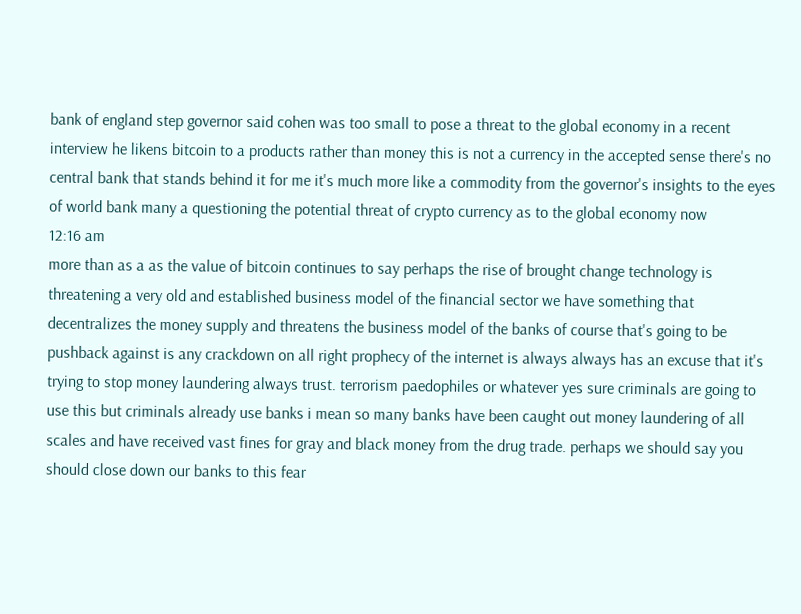bank of england step governor said cohen was too small to pose a threat to the global economy in a recent interview he likens bitcoin to a products rather than money this is not a currency in the accepted sense there's no central bank that stands behind it for me it's much more like a commodity from the governor's insights to the eyes of world bank many a questioning the potential threat of crypto currency as to the global economy now
12:16 am
more than as a as the value of bitcoin continues to say perhaps the rise of brought change technology is threatening a very old and established business model of the financial sector we have something that decentralizes the money supply and threatens the business model of the banks of course that's going to be pushback against is any crackdown on all right prophecy of the internet is always always has an excuse that it's trying to stop money laundering always trust. terrorism paedophiles or whatever yes sure criminals are going to use this but criminals already use banks i mean so many banks have been caught out money laundering of all scales and have received vast fines for gray and black money from the drug trade. perhaps we should say you should close down our banks to this fear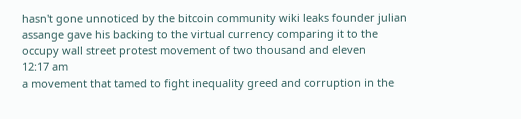hasn't gone unnoticed by the bitcoin community wiki leaks founder julian assange gave his backing to the virtual currency comparing it to the occupy wall street protest movement of two thousand and eleven
12:17 am
a movement that tamed to fight inequality greed and corruption in the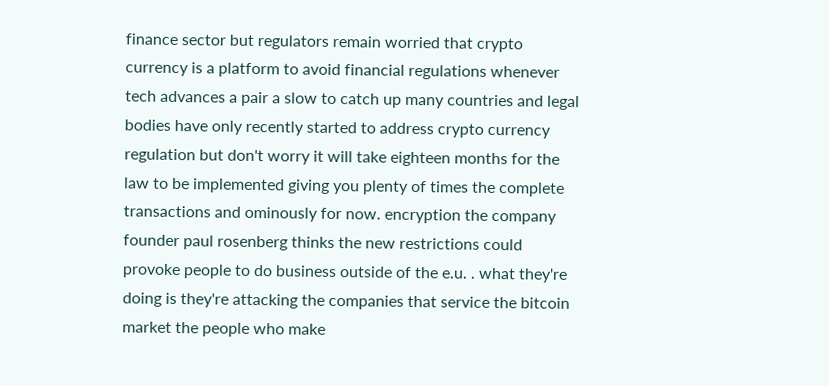finance sector but regulators remain worried that crypto currency is a platform to avoid financial regulations whenever tech advances a pair a slow to catch up many countries and legal bodies have only recently started to address crypto currency regulation but don't worry it will take eighteen months for the law to be implemented giving you plenty of times the complete transactions and ominously for now. encryption the company founder paul rosenberg thinks the new restrictions could provoke people to do business outside of the e.u. . what they're doing is they're attacking the companies that service the bitcoin market the people who make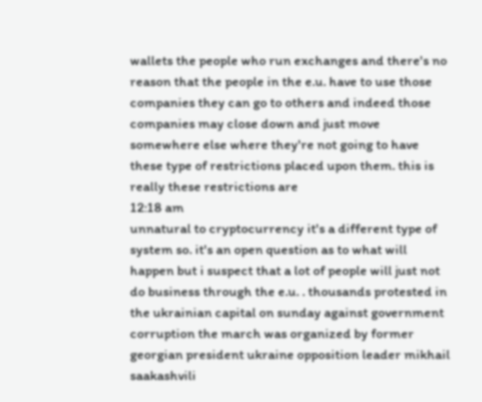wallets the people who run exchanges and there's no reason that the people in the e.u. have to use those companies they can go to others and indeed those companies may close down and just move somewhere else where they're not going to have these type of restrictions placed upon them. this is really these restrictions are
12:18 am
unnatural to cryptocurrency it's a different type of system so. it's an open question as to what will happen but i suspect that a lot of people will just not do business through the e.u. . thousands protested in the ukrainian capital on sunday against government corruption the march was organized by former georgian president ukraine opposition leader mikhail saakashvili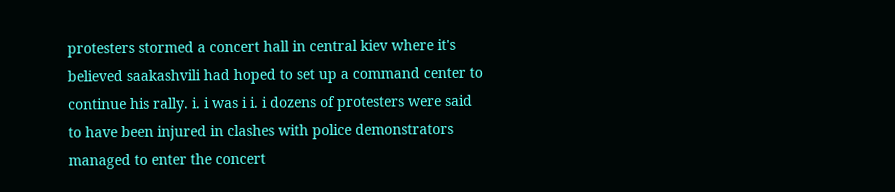protesters stormed a concert hall in central kiev where it's believed saakashvili had hoped to set up a command center to continue his rally. i. i was i i. i dozens of protesters were said to have been injured in clashes with police demonstrators managed to enter the concert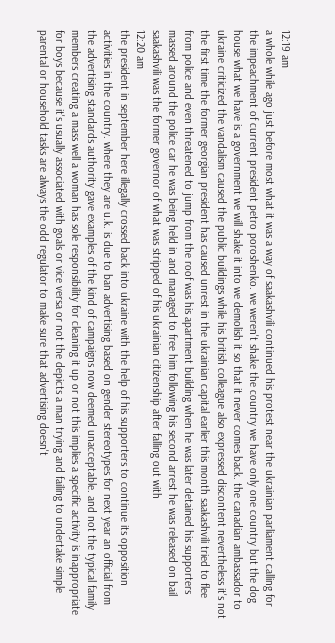12:19 am
a whole while ago just before most what it was a way of saakashvili continued his protest near the ukrainian parliament calling for the impeachment of current president petro poroshenko. we weren't shake the country we have only one country but the dog house what we have is a government we will shake it into we demolish it so that it never comes back. the canadian ambassador to ukraine criticized the vandalism caused the public buildings while his british colleague also expressed discontent nevertheless it's not the first time the former georgian president has caused unrest in the ukrainian capital earlier this month saakashvili tried to flee from police and even threatened to jump from the roof was his apartment building when he was later detained his supporters massed around the police car he was being held in and managed to free him following his second arrest he was released on bail saakashvili was the former governor of what was stripped of his ukrainian citizenship after falling out with
12:20 am
the president in september here illegally crossed back into ukraine with the help of his supporters to continue its opposition activities in the country. where they are u.k. is due to ban advertising based on gender stereotypes for next year an official from the advertising standards authority gave examples of the kind of campaigns now deemed unacceptable. and not the typical family members creating a mass well a woman has sole responsibility for cleaning it up or not this implies a specific activity is inappropriate for boys because it's usually associated with goals or vice versa or not the depicts a man trying and failing to undertake simple parental or household tasks are always the odd regulator to make sure that advertising doesn't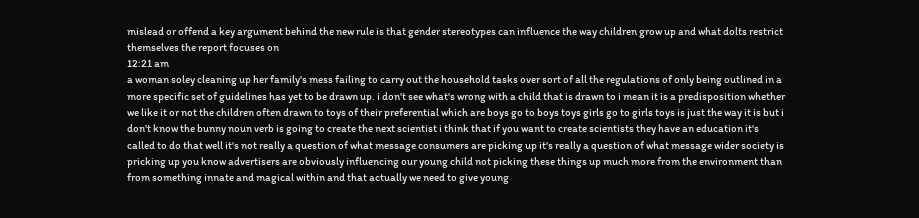mislead or offend a key argument behind the new rule is that gender stereotypes can influence the way children grow up and what dolts restrict themselves the report focuses on
12:21 am
a woman soley cleaning up her family's mess failing to carry out the household tasks over sort of all the regulations of only being outlined in a more specific set of guidelines has yet to be drawn up. i don't see what's wrong with a child that is drawn to i mean it is a predisposition whether we like it or not the children often drawn to toys of their preferential which are boys go to boys toys girls go to girls toys is just the way it is but i don't know the bunny noun verb is going to create the next scientist i think that if you want to create scientists they have an education it's called to do that well it's not really a question of what message consumers are picking up it's really a question of what message wider society is pricking up you know advertisers are obviously influencing our young child not picking these things up much more from the environment than from something innate and magical within and that actually we need to give young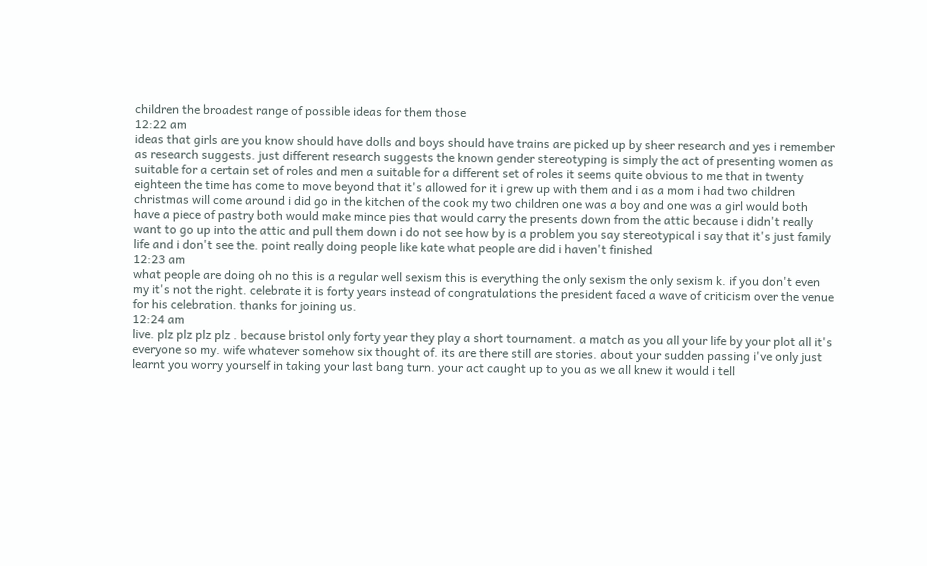children the broadest range of possible ideas for them those
12:22 am
ideas that girls are you know should have dolls and boys should have trains are picked up by sheer research and yes i remember as research suggests. just different research suggests the known gender stereotyping is simply the act of presenting women as suitable for a certain set of roles and men a suitable for a different set of roles it seems quite obvious to me that in twenty eighteen the time has come to move beyond that it's allowed for it i grew up with them and i as a mom i had two children christmas will come around i did go in the kitchen of the cook my two children one was a boy and one was a girl would both have a piece of pastry both would make mince pies that would carry the presents down from the attic because i didn't really want to go up into the attic and pull them down i do not see how by is a problem you say stereotypical i say that it's just family life and i don't see the. point really doing people like kate what people are did i haven't finished
12:23 am
what people are doing oh no this is a regular well sexism this is everything the only sexism the only sexism k. if you don't even my it's not the right. celebrate it is forty years instead of congratulations the president faced a wave of criticism over the venue for his celebration. thanks for joining us.
12:24 am
live. plz plz plz plz . because bristol only forty year they play a short tournament. a match as you all your life by your plot all it's everyone so my. wife whatever somehow six thought of. its are there still are stories. about your sudden passing i've only just learnt you worry yourself in taking your last bang turn. your act caught up to you as we all knew it would i tell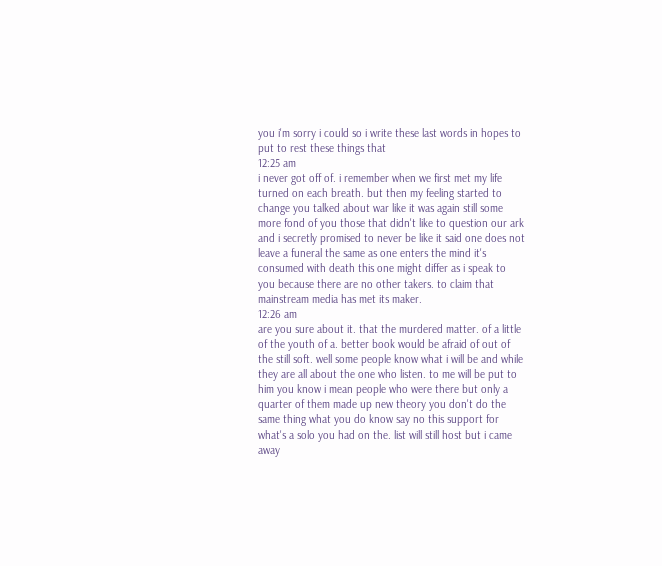you i'm sorry i could so i write these last words in hopes to put to rest these things that
12:25 am
i never got off of. i remember when we first met my life turned on each breath. but then my feeling started to change you talked about war like it was again still some more fond of you those that didn't like to question our ark and i secretly promised to never be like it said one does not leave a funeral the same as one enters the mind it's consumed with death this one might differ as i speak to you because there are no other takers. to claim that mainstream media has met its maker.
12:26 am
are you sure about it. that the murdered matter. of a little of the youth of a. better book would be afraid of out of the still soft. well some people know what i will be and while they are all about the one who listen. to me will be put to him you know i mean people who were there but only a quarter of them made up new theory you don't do the same thing what you do know say no this support for what's a solo you had on the. list will still host but i came away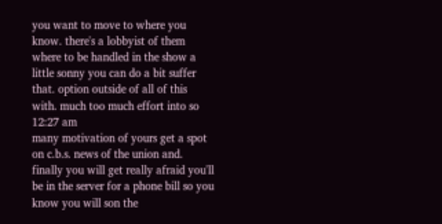you want to move to where you know. there's a lobbyist of them where to be handled in the show a little sonny you can do a bit suffer that. option outside of all of this with. much too much effort into so
12:27 am
many motivation of yours get a spot on c.b.s. news of the union and. finally you will get really afraid you'll be in the server for a phone bill so you know you will son the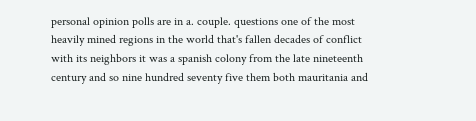personal opinion polls are in a. couple. questions one of the most heavily mined regions in the world that's fallen decades of conflict with its neighbors it was a spanish colony from the late nineteenth century and so nine hundred seventy five them both mauritania and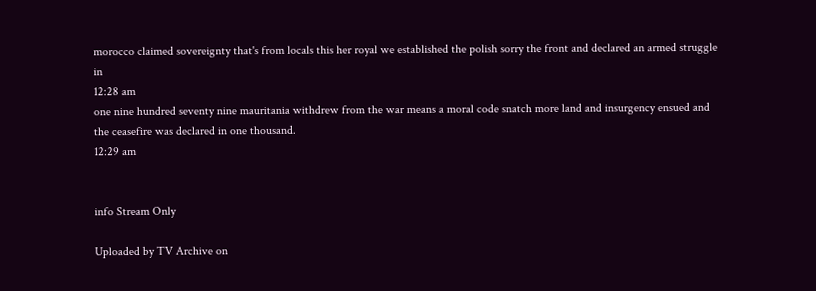morocco claimed sovereignty that's from locals this her royal we established the polish sorry the front and declared an armed struggle in
12:28 am
one nine hundred seventy nine mauritania withdrew from the war means a moral code snatch more land and insurgency ensued and the ceasefire was declared in one thousand.
12:29 am


info Stream Only

Uploaded by TV Archive on